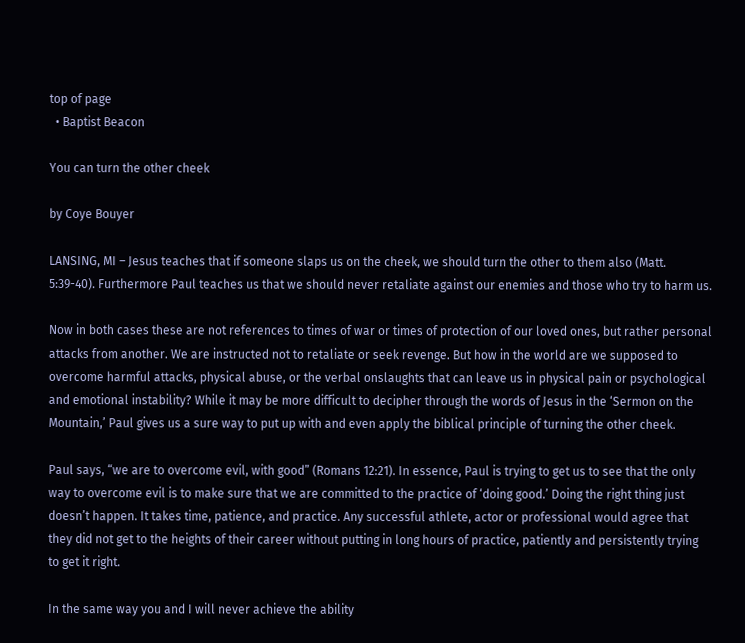top of page
  • Baptist Beacon

You can turn the other cheek

by Coye Bouyer

LANSING, MI – Jesus teaches that if someone slaps us on the cheek, we should turn the other to them also (Matt. 5:39-40). Furthermore Paul teaches us that we should never retaliate against our enemies and those who try to harm us.

Now in both cases these are not references to times of war or times of protection of our loved ones, but rather personal attacks from another. We are instructed not to retaliate or seek revenge. But how in the world are we supposed to overcome harmful attacks, physical abuse, or the verbal onslaughts that can leave us in physical pain or psychological and emotional instability? While it may be more difficult to decipher through the words of Jesus in the ‘Sermon on the Mountain,’ Paul gives us a sure way to put up with and even apply the biblical principle of turning the other cheek.

Paul says, “we are to overcome evil, with good” (Romans 12:21). In essence, Paul is trying to get us to see that the only way to overcome evil is to make sure that we are committed to the practice of ‘doing good.’ Doing the right thing just doesn’t happen. It takes time, patience, and practice. Any successful athlete, actor or professional would agree that they did not get to the heights of their career without putting in long hours of practice, patiently and persistently trying to get it right.

In the same way you and I will never achieve the ability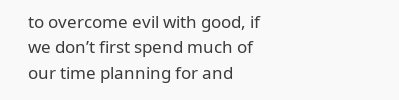to overcome evil with good, if we don’t first spend much of our time planning for and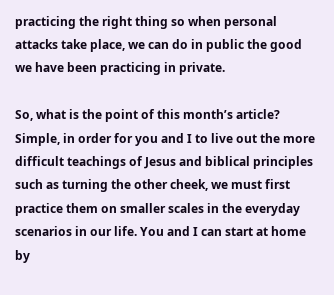practicing the right thing so when personal attacks take place, we can do in public the good we have been practicing in private.

So, what is the point of this month’s article? Simple, in order for you and I to live out the more difficult teachings of Jesus and biblical principles such as turning the other cheek, we must first practice them on smaller scales in the everyday scenarios in our life. You and I can start at home by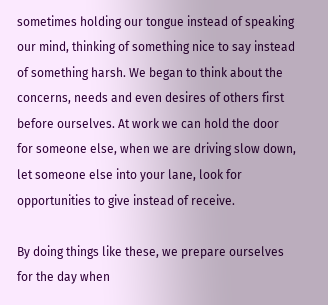sometimes holding our tongue instead of speaking our mind, thinking of something nice to say instead of something harsh. We began to think about the concerns, needs and even desires of others first before ourselves. At work we can hold the door for someone else, when we are driving slow down, let someone else into your lane, look for opportunities to give instead of receive.

By doing things like these, we prepare ourselves for the day when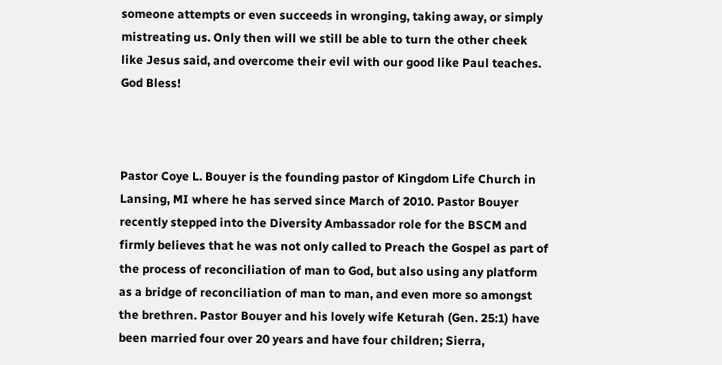someone attempts or even succeeds in wronging, taking away, or simply mistreating us. Only then will we still be able to turn the other cheek like Jesus said, and overcome their evil with our good like Paul teaches. God Bless!



Pastor Coye L. Bouyer is the founding pastor of Kingdom Life Church in Lansing, MI where he has served since March of 2010. Pastor Bouyer recently stepped into the Diversity Ambassador role for the BSCM and firmly believes that he was not only called to Preach the Gospel as part of the process of reconciliation of man to God, but also using any platform as a bridge of reconciliation of man to man, and even more so amongst the brethren. Pastor Bouyer and his lovely wife Keturah (Gen. 25:1) have been married four over 20 years and have four children; Sierra,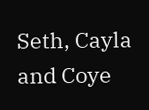Seth, Cayla and Coye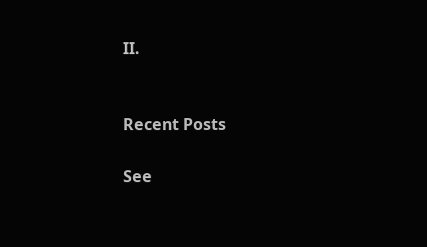II.


Recent Posts

See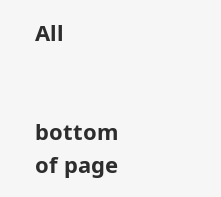All


bottom of page